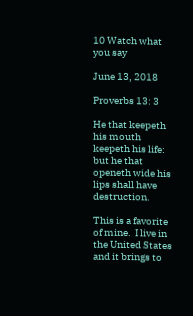10 Watch what you say

June 13, 2018

Proverbs 13: 3

He that keepeth his mouth keepeth his life: but he that openeth wide his lips shall have destruction.

This is a favorite of mine.  I live in the United States and it brings to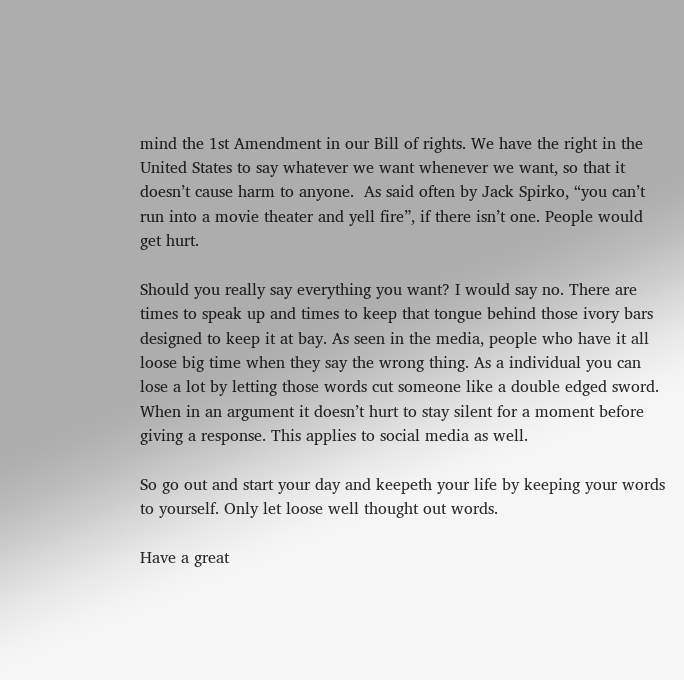mind the 1st Amendment in our Bill of rights. We have the right in the United States to say whatever we want whenever we want, so that it doesn’t cause harm to anyone.  As said often by Jack Spirko, “you can’t run into a movie theater and yell fire”, if there isn’t one. People would get hurt.

Should you really say everything you want? I would say no. There are times to speak up and times to keep that tongue behind those ivory bars designed to keep it at bay. As seen in the media, people who have it all loose big time when they say the wrong thing. As a individual you can lose a lot by letting those words cut someone like a double edged sword. When in an argument it doesn’t hurt to stay silent for a moment before giving a response. This applies to social media as well.

So go out and start your day and keepeth your life by keeping your words to yourself. Only let loose well thought out words.

Have a great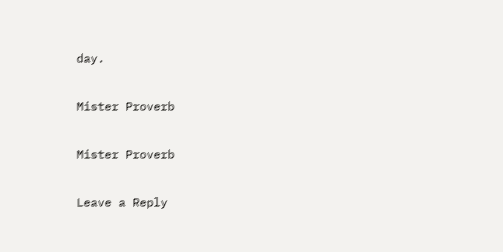day.

Mister Proverb

Mister Proverb

Leave a Reply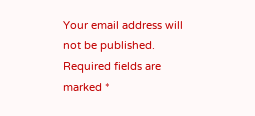Your email address will not be published. Required fields are marked *